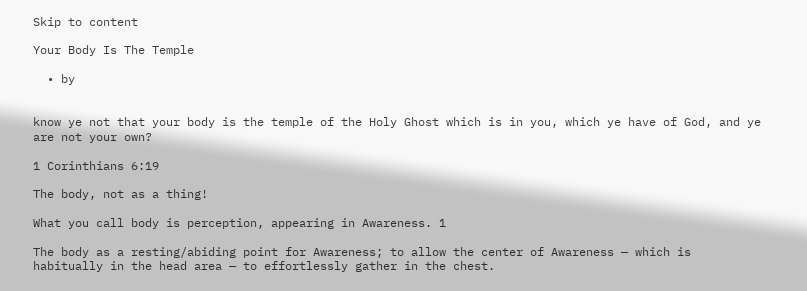Skip to content

Your Body Is The Temple

  • by


know ye not that your body is the temple of the Holy Ghost which is in you, which ye have of God, and ye are not your own?

1 Corinthians 6:19

The body, not as a thing!

What you call body is perception, appearing in Awareness. 1

The body as a resting/abiding point for Awareness; to allow the center of Awareness — which is habitually in the head area — to effortlessly gather in the chest.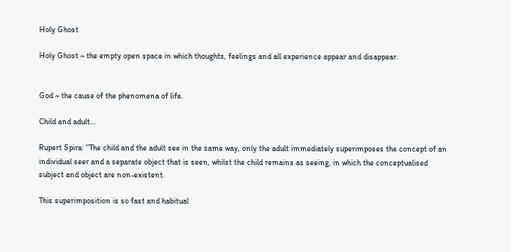Holy Ghost

Holy Ghost ~ the empty open space in which thoughts, feelings and all experience appear and disappear.


God ~ the cause of the phenomena of life.

Child and adult...

Rupert Spira: “The child and the adult see in the same way, only the adult immediately superimposes the concept of an individual seer and a separate object that is seen, whilst the child remains as seeing, in which the conceptualised subject and object are non-existent.

This superimposition is so fast and habitual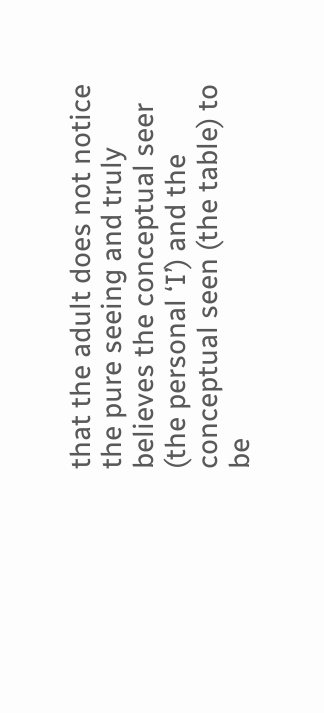that the adult does not notice the pure seeing and truly believes the conceptual seer (the personal ‘I’) and the conceptual seen (the table) to be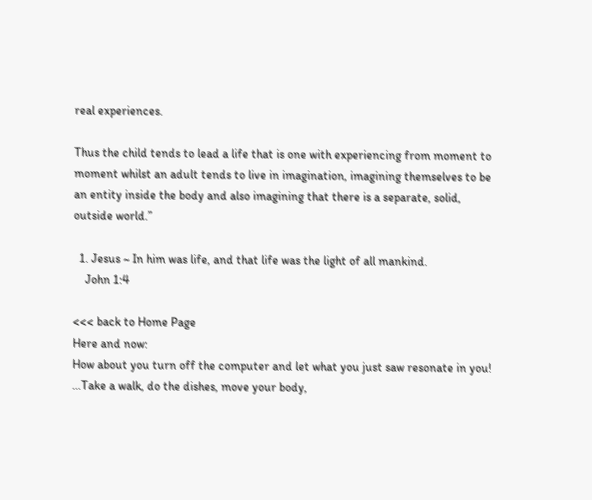real experiences.

Thus the child tends to lead a life that is one with experiencing from moment to moment whilst an adult tends to live in imagination, imagining themselves to be an entity inside the body and also imagining that there is a separate, solid, outside world.”

  1. Jesus ~ In him was life, and that life was the light of all mankind.
    John 1:4

<<< back to Home Page
Here and now:
How about you turn off the computer and let what you just saw resonate in you!
…Take a walk, do the dishes, move your body,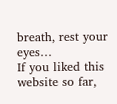breath, rest your eyes…
If you liked this website so far,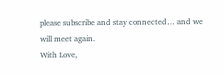please subscribe and stay connected… and we will meet again.
With Love,